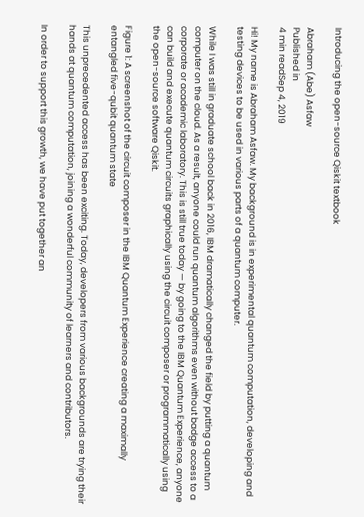Introducing the open-source Qiskit textbook

Abraham (Abe) Asfaw
Published in
4 min readSep 4, 2019

Hi! My name is Abraham Asfaw. My background is in experimental quantum computation, developing and testing devices to be used in various parts of a quantum computer.

While I was still in graduate school back in 2016, IBM dramatically changed the field by putting a quantum computer on the cloud. As a result, anyone could run quantum algorithms even without badge access to a corporate or academic laboratory. This is still true today — by going to the IBM Quantum Experience, anyone can build and execute quantum circuits graphically using the circuit composer or programmatically using the open-source software Qiskit.

Figure 1: A screenshot of the circuit composer in the IBM Quantum Experience creating a maximally entangled five-qubit quantum state

This unprecedented access has been exciting. Today, developers from various backgrounds are trying their hands at quantum computation, joining a wonderful community of learners and contributors.

In order to support this growth, we have put together an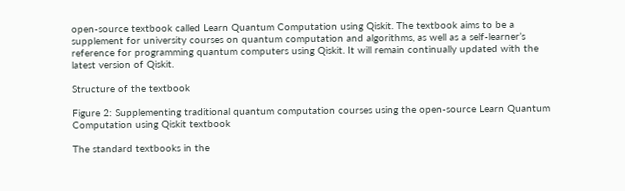open-source textbook called Learn Quantum Computation using Qiskit. The textbook aims to be a supplement for university courses on quantum computation and algorithms, as well as a self-learner’s reference for programming quantum computers using Qiskit. It will remain continually updated with the latest version of Qiskit.

Structure of the textbook

Figure 2: Supplementing traditional quantum computation courses using the open-source Learn Quantum Computation using Qiskit textbook

The standard textbooks in the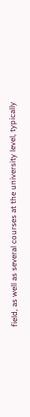field, as well as several courses at the university level, typically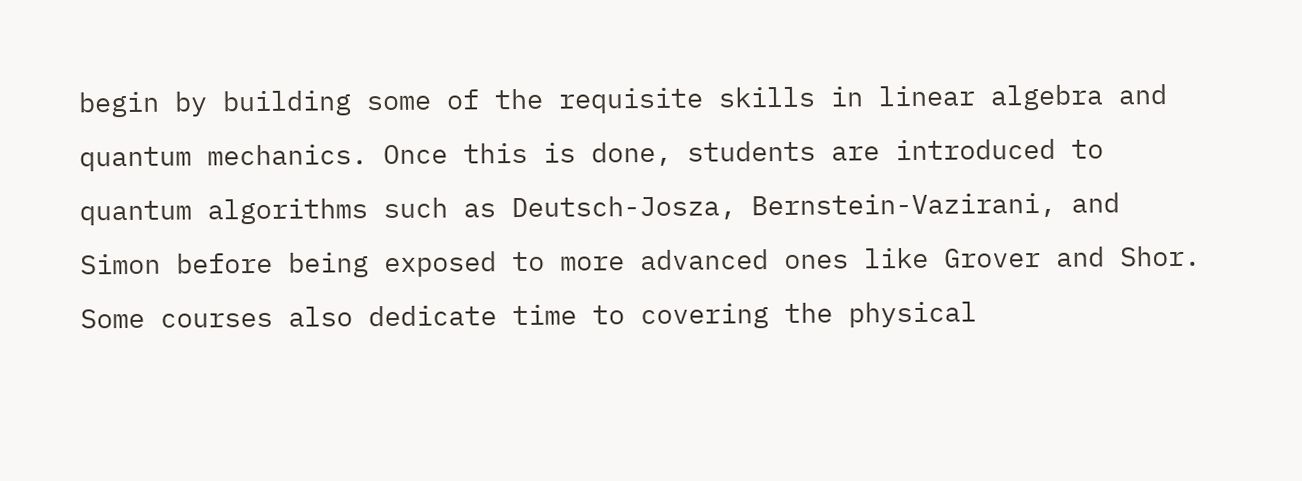begin by building some of the requisite skills in linear algebra and quantum mechanics. Once this is done, students are introduced to quantum algorithms such as Deutsch-Josza, Bernstein-Vazirani, and Simon before being exposed to more advanced ones like Grover and Shor. Some courses also dedicate time to covering the physical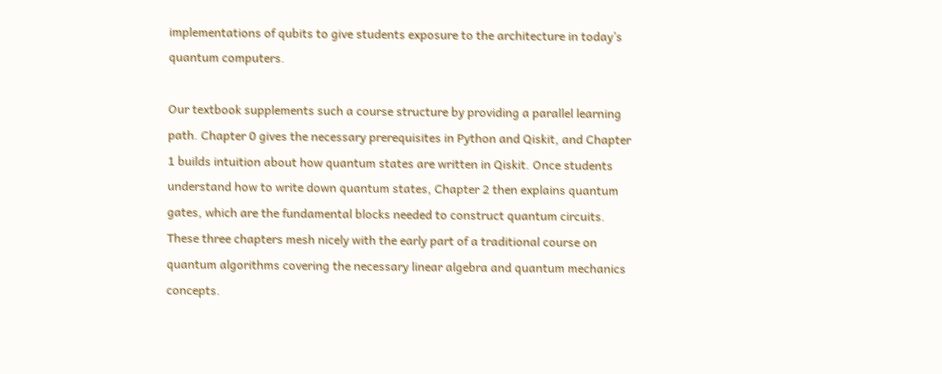implementations of qubits to give students exposure to the architecture in today’s quantum computers.

Our textbook supplements such a course structure by providing a parallel learning path. Chapter 0 gives the necessary prerequisites in Python and Qiskit, and Chapter 1 builds intuition about how quantum states are written in Qiskit. Once students understand how to write down quantum states, Chapter 2 then explains quantum gates, which are the fundamental blocks needed to construct quantum circuits. These three chapters mesh nicely with the early part of a traditional course on quantum algorithms covering the necessary linear algebra and quantum mechanics concepts.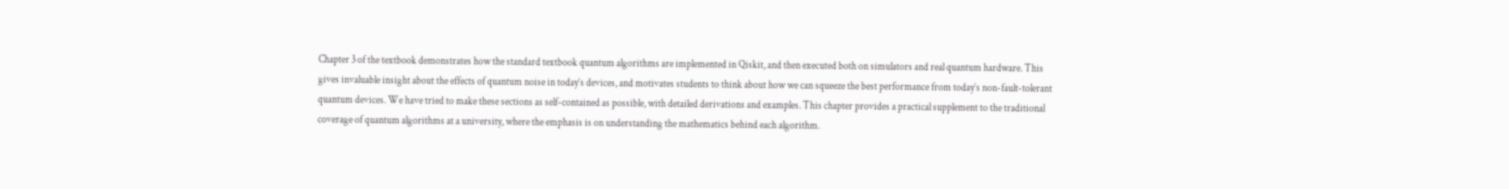Chapter 3 of the textbook demonstrates how the standard textbook quantum algorithms are implemented in Qiskit, and then executed both on simulators and real quantum hardware. This gives invaluable insight about the effects of quantum noise in today’s devices, and motivates students to think about how we can squeeze the best performance from today’s non-fault-tolerant quantum devices. We have tried to make these sections as self-contained as possible, with detailed derivations and examples. This chapter provides a practical supplement to the traditional coverage of quantum algorithms at a university, where the emphasis is on understanding the mathematics behind each algorithm.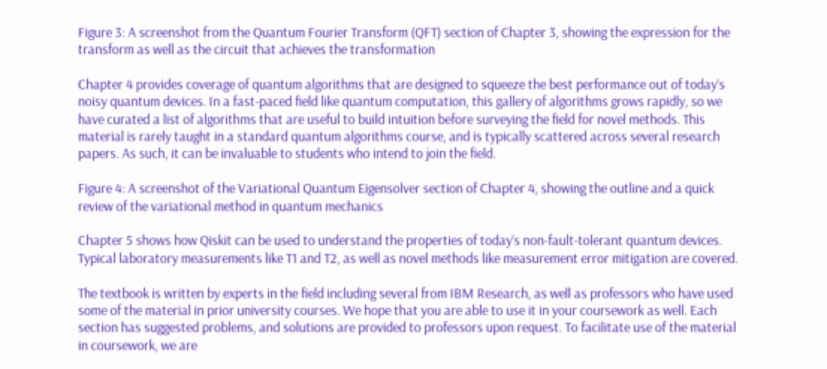Figure 3: A screenshot from the Quantum Fourier Transform (QFT) section of Chapter 3, showing the expression for the transform as well as the circuit that achieves the transformation

Chapter 4 provides coverage of quantum algorithms that are designed to squeeze the best performance out of today’s noisy quantum devices. In a fast-paced field like quantum computation, this gallery of algorithms grows rapidly, so we have curated a list of algorithms that are useful to build intuition before surveying the field for novel methods. This material is rarely taught in a standard quantum algorithms course, and is typically scattered across several research papers. As such, it can be invaluable to students who intend to join the field.

Figure 4: A screenshot of the Variational Quantum Eigensolver section of Chapter 4, showing the outline and a quick review of the variational method in quantum mechanics

Chapter 5 shows how Qiskit can be used to understand the properties of today’s non-fault-tolerant quantum devices. Typical laboratory measurements like T1 and T2, as well as novel methods like measurement error mitigation are covered.

The textbook is written by experts in the field including several from IBM Research, as well as professors who have used some of the material in prior university courses. We hope that you are able to use it in your coursework as well. Each section has suggested problems, and solutions are provided to professors upon request. To facilitate use of the material in coursework, we are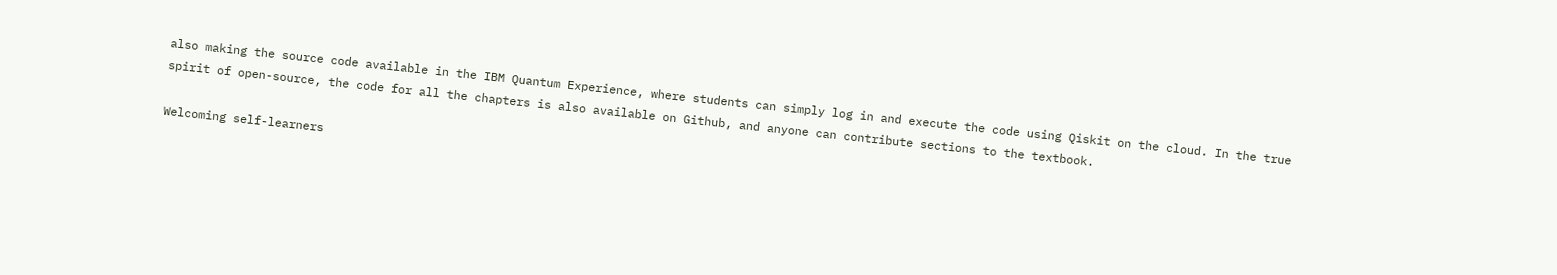also making the source code available in the IBM Quantum Experience, where students can simply log in and execute the code using Qiskit on the cloud. In the true spirit of open-source, the code for all the chapters is also available on Github, and anyone can contribute sections to the textbook.

Welcoming self-learners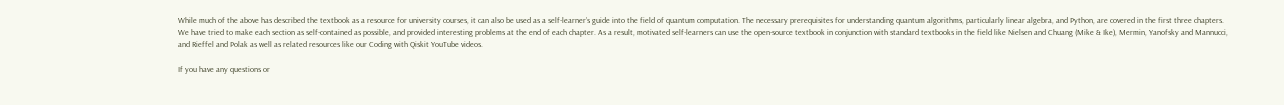While much of the above has described the textbook as a resource for university courses, it can also be used as a self-learner’s guide into the field of quantum computation. The necessary prerequisites for understanding quantum algorithms, particularly linear algebra, and Python, are covered in the first three chapters. We have tried to make each section as self-contained as possible, and provided interesting problems at the end of each chapter. As a result, motivated self-learners can use the open-source textbook in conjunction with standard textbooks in the field like Nielsen and Chuang (Mike & Ike), Mermin, Yanofsky and Mannucci, and Rieffel and Polak as well as related resources like our Coding with Qiskit YouTube videos.

If you have any questions or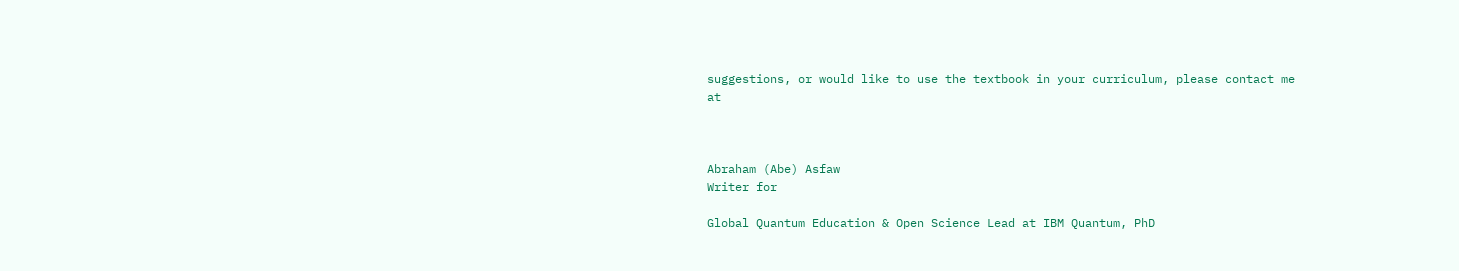suggestions, or would like to use the textbook in your curriculum, please contact me at



Abraham (Abe) Asfaw
Writer for

Global Quantum Education & Open Science Lead at IBM Quantum, PhD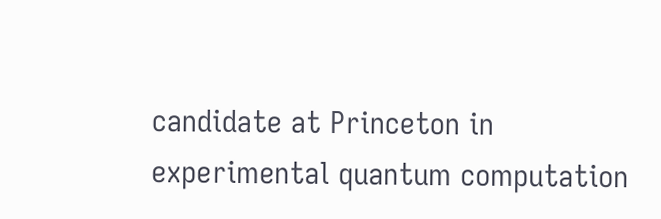candidate at Princeton in experimental quantum computation